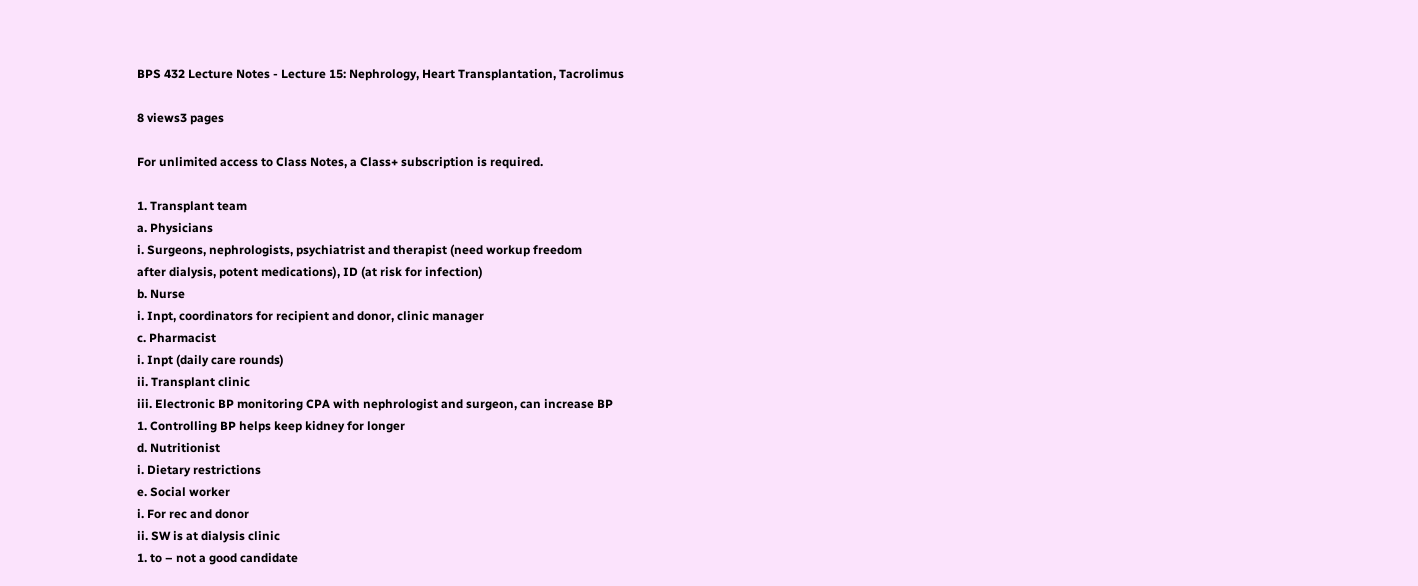BPS 432 Lecture Notes - Lecture 15: Nephrology, Heart Transplantation, Tacrolimus

8 views3 pages

For unlimited access to Class Notes, a Class+ subscription is required.

1. Transplant team
a. Physicians
i. Surgeons, nephrologists, psychiatrist and therapist (need workup freedom
after dialysis, potent medications), ID (at risk for infection)
b. Nurse
i. Inpt, coordinators for recipient and donor, clinic manager
c. Pharmacist
i. Inpt (daily care rounds)
ii. Transplant clinic
iii. Electronic BP monitoring CPA with nephrologist and surgeon, can increase BP
1. Controlling BP helps keep kidney for longer
d. Nutritionist
i. Dietary restrictions
e. Social worker
i. For rec and donor
ii. SW is at dialysis clinic
1. to – not a good candidate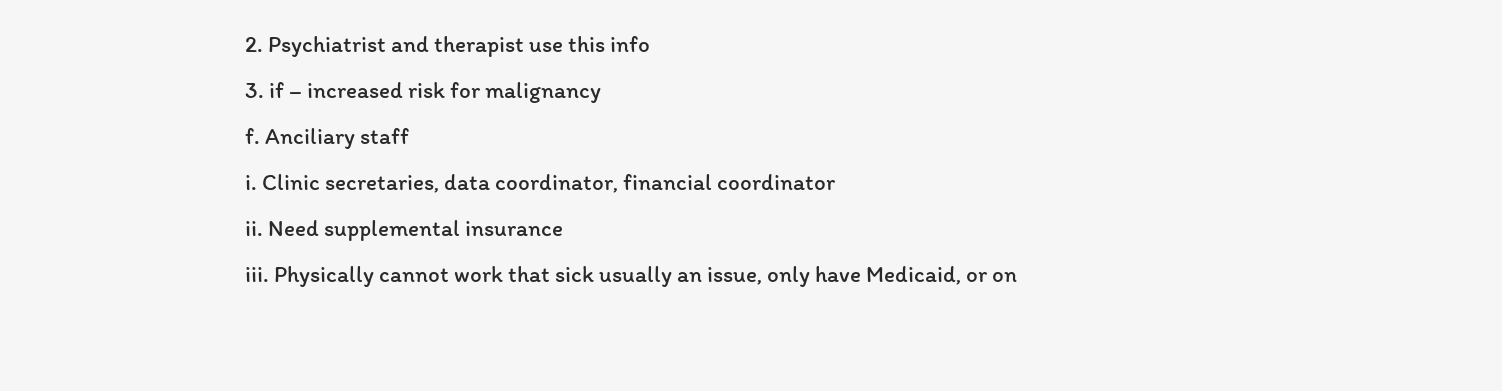2. Psychiatrist and therapist use this info
3. if – increased risk for malignancy
f. Anciliary staff
i. Clinic secretaries, data coordinator, financial coordinator
ii. Need supplemental insurance
iii. Physically cannot work that sick usually an issue, only have Medicaid, or on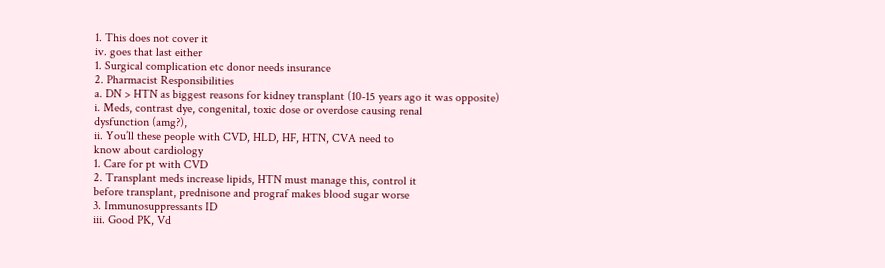1. This does not cover it
iv. goes that last either
1. Surgical complication etc donor needs insurance
2. Pharmacist Responsibilities
a. DN > HTN as biggest reasons for kidney transplant (10-15 years ago it was opposite)
i. Meds, contrast dye, congenital, toxic dose or overdose causing renal
dysfunction (amg?),
ii. You’ll these people with CVD, HLD, HF, HTN, CVA need to
know about cardiology
1. Care for pt with CVD
2. Transplant meds increase lipids, HTN must manage this, control it
before transplant, prednisone and prograf makes blood sugar worse
3. Immunosuppressants ID
iii. Good PK, Vd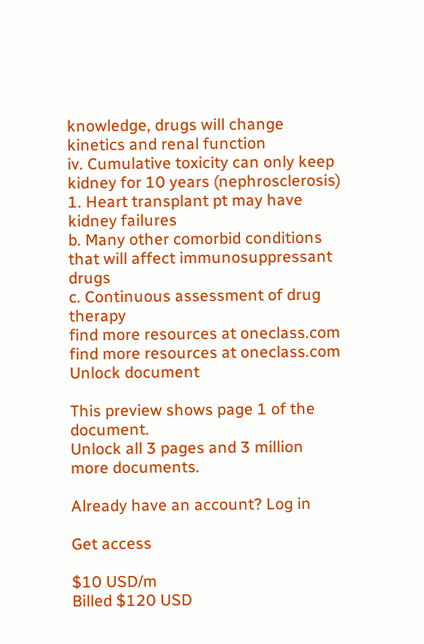knowledge, drugs will change kinetics and renal function
iv. Cumulative toxicity can only keep kidney for 10 years (nephrosclerosis)
1. Heart transplant pt may have kidney failures
b. Many other comorbid conditions that will affect immunosuppressant drugs
c. Continuous assessment of drug therapy
find more resources at oneclass.com
find more resources at oneclass.com
Unlock document

This preview shows page 1 of the document.
Unlock all 3 pages and 3 million more documents.

Already have an account? Log in

Get access

$10 USD/m
Billed $120 USD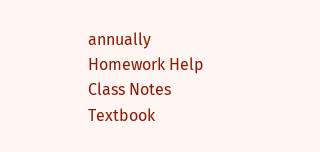annually
Homework Help
Class Notes
Textbook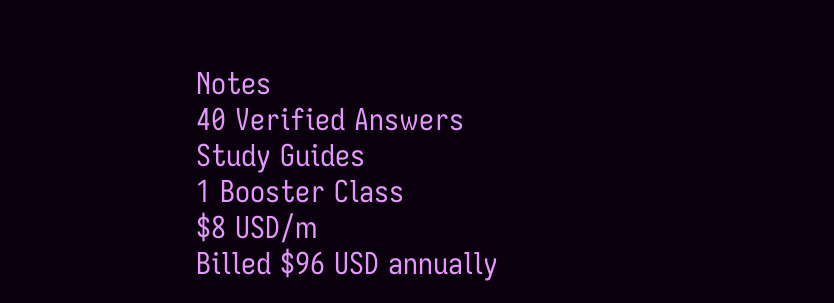Notes
40 Verified Answers
Study Guides
1 Booster Class
$8 USD/m
Billed $96 USD annually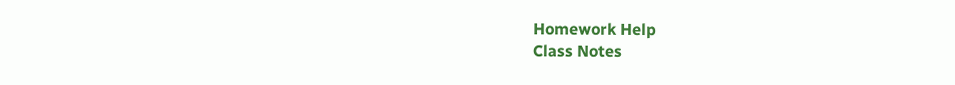Homework Help
Class Notes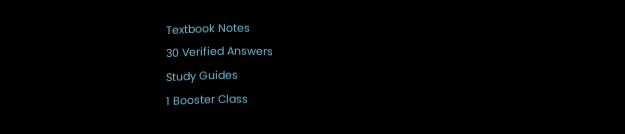Textbook Notes
30 Verified Answers
Study Guides
1 Booster Class